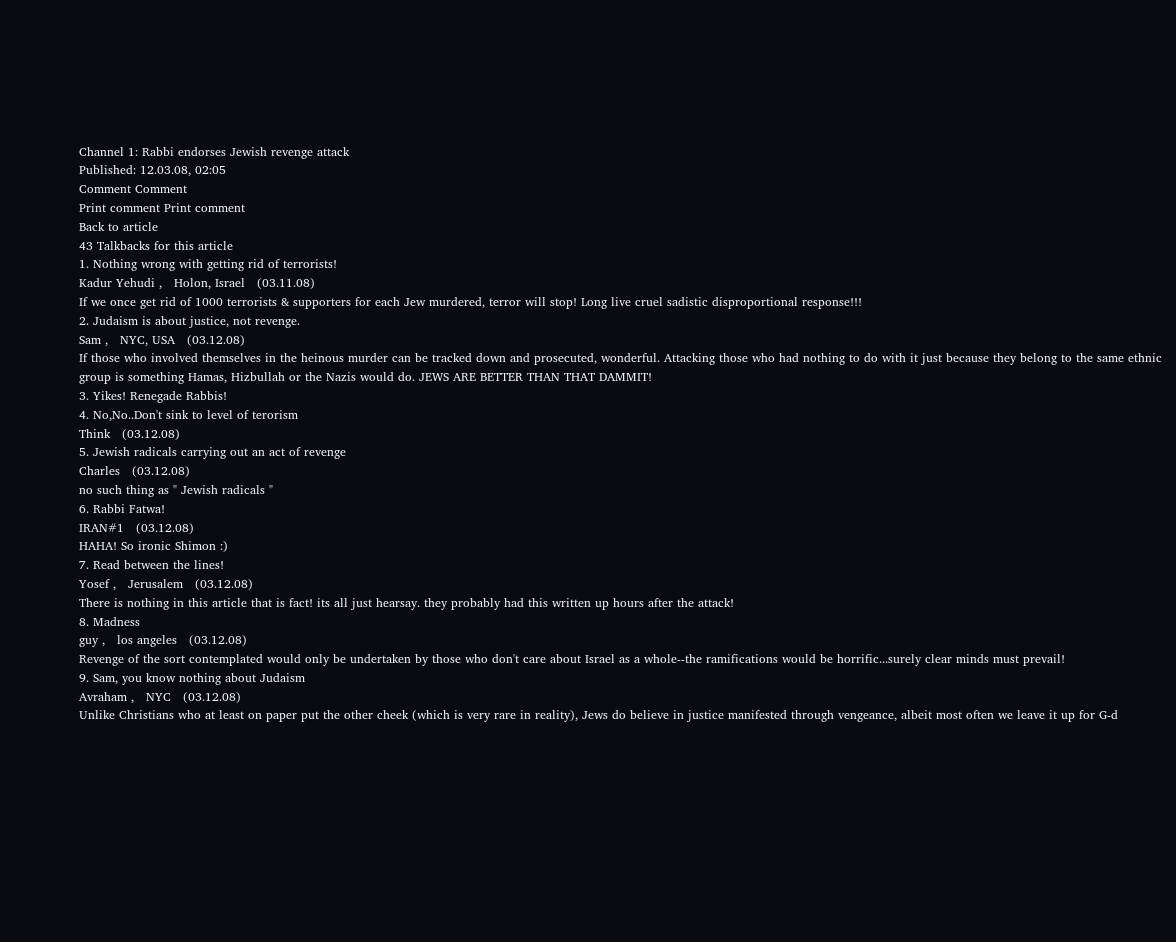Channel 1: Rabbi endorses Jewish revenge attack
Published: 12.03.08, 02:05
Comment Comment
Print comment Print comment
Back to article
43 Talkbacks for this article
1. Nothing wrong with getting rid of terrorists!
Kadur Yehudi ,   Holon, Israel   (03.11.08)
If we once get rid of 1000 terrorists & supporters for each Jew murdered, terror will stop! Long live cruel sadistic disproportional response!!!
2. Judaism is about justice, not revenge.
Sam ,   NYC, USA   (03.12.08)
If those who involved themselves in the heinous murder can be tracked down and prosecuted, wonderful. Attacking those who had nothing to do with it just because they belong to the same ethnic group is something Hamas, Hizbullah or the Nazis would do. JEWS ARE BETTER THAN THAT DAMMIT!
3. Yikes! Renegade Rabbis!
4. No,No..Don't sink to level of terorism
Think   (03.12.08)
5. Jewish radicals carrying out an act of revenge
Charles   (03.12.08)
no such thing as " Jewish radicals "
6. Rabbi Fatwa!
IRAN#1   (03.12.08)
HAHA! So ironic Shimon :)
7. Read between the lines!
Yosef ,   Jerusalem   (03.12.08)
There is nothing in this article that is fact! its all just hearsay. they probably had this written up hours after the attack!
8. Madness
guy ,   los angeles   (03.12.08)
Revenge of the sort contemplated would only be undertaken by those who don't care about Israel as a whole--the ramifications would be horrific...surely clear minds must prevail!
9. Sam, you know nothing about Judaism
Avraham ,   NYC   (03.12.08)
Unlike Christians who at least on paper put the other cheek (which is very rare in reality), Jews do believe in justice manifested through vengeance, albeit most often we leave it up for G-d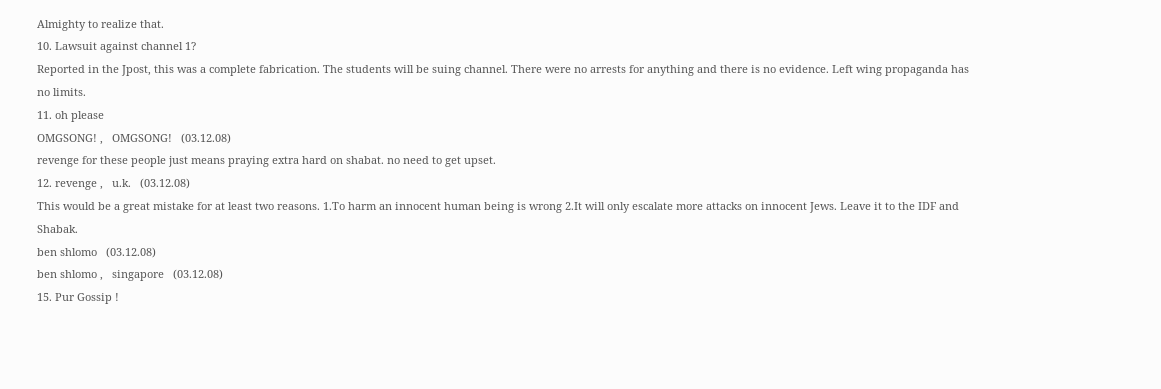Almighty to realize that.
10. Lawsuit against channel 1?
Reported in the Jpost, this was a complete fabrication. The students will be suing channel. There were no arrests for anything and there is no evidence. Left wing propaganda has no limits.
11. oh please
OMGSONG! ,   OMGSONG!   (03.12.08)
revenge for these people just means praying extra hard on shabat. no need to get upset.
12. revenge ,   u.k.   (03.12.08)
This would be a great mistake for at least two reasons. 1.To harm an innocent human being is wrong 2.It will only escalate more attacks on innocent Jews. Leave it to the IDF and Shabak.
ben shlomo   (03.12.08)
ben shlomo ,   singapore   (03.12.08)
15. Pur Gossip !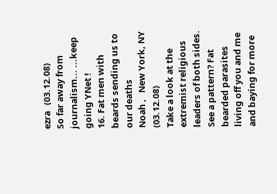ezra   (03.12.08)
So far away from journalism... ...keep going YNet !
16. Fat men with beards sending us to our deaths
Noah ,   New York, NY   (03.12.08)
Take a look at the extremist religious leaders of both sides. See a pattern? Fat bearded parasites living off you and me and baying for more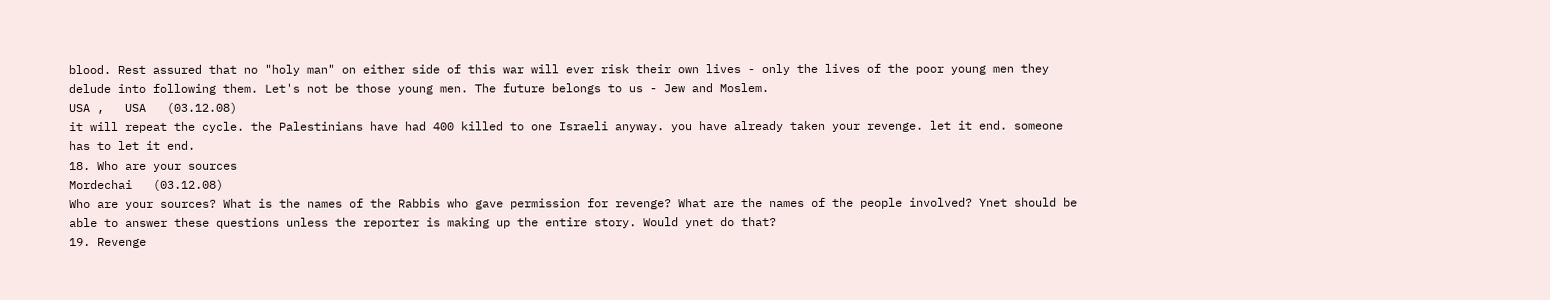blood. Rest assured that no "holy man" on either side of this war will ever risk their own lives - only the lives of the poor young men they delude into following them. Let's not be those young men. The future belongs to us - Jew and Moslem.
USA ,   USA   (03.12.08)
it will repeat the cycle. the Palestinians have had 400 killed to one Israeli anyway. you have already taken your revenge. let it end. someone has to let it end.
18. Who are your sources
Mordechai   (03.12.08)
Who are your sources? What is the names of the Rabbis who gave permission for revenge? What are the names of the people involved? Ynet should be able to answer these questions unless the reporter is making up the entire story. Would ynet do that?
19. Revenge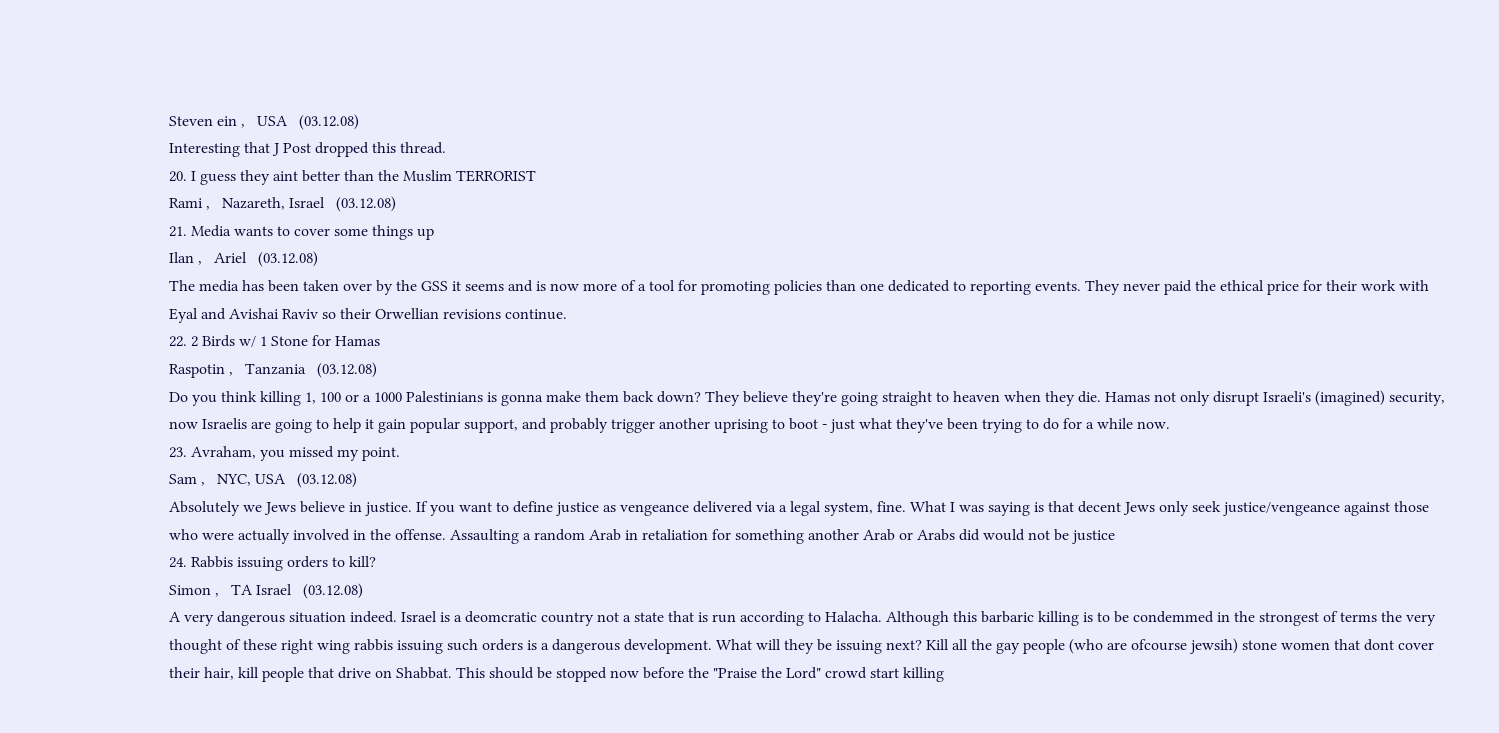Steven ein ,   USA   (03.12.08)
Interesting that J Post dropped this thread.
20. I guess they aint better than the Muslim TERRORIST
Rami ,   Nazareth, Israel   (03.12.08)
21. Media wants to cover some things up
Ilan ,   Ariel   (03.12.08)
The media has been taken over by the GSS it seems and is now more of a tool for promoting policies than one dedicated to reporting events. They never paid the ethical price for their work with Eyal and Avishai Raviv so their Orwellian revisions continue.
22. 2 Birds w/ 1 Stone for Hamas
Raspotin ,   Tanzania   (03.12.08)
Do you think killing 1, 100 or a 1000 Palestinians is gonna make them back down? They believe they're going straight to heaven when they die. Hamas not only disrupt Israeli's (imagined) security, now Israelis are going to help it gain popular support, and probably trigger another uprising to boot - just what they've been trying to do for a while now.
23. Avraham, you missed my point.
Sam ,   NYC, USA   (03.12.08)
Absolutely we Jews believe in justice. If you want to define justice as vengeance delivered via a legal system, fine. What I was saying is that decent Jews only seek justice/vengeance against those who were actually involved in the offense. Assaulting a random Arab in retaliation for something another Arab or Arabs did would not be justice
24. Rabbis issuing orders to kill?
Simon ,   TA Israel   (03.12.08)
A very dangerous situation indeed. Israel is a deomcratic country not a state that is run according to Halacha. Although this barbaric killing is to be condemmed in the strongest of terms the very thought of these right wing rabbis issuing such orders is a dangerous development. What will they be issuing next? Kill all the gay people (who are ofcourse jewsih) stone women that dont cover their hair, kill people that drive on Shabbat. This should be stopped now before the "Praise the Lord" crowd start killing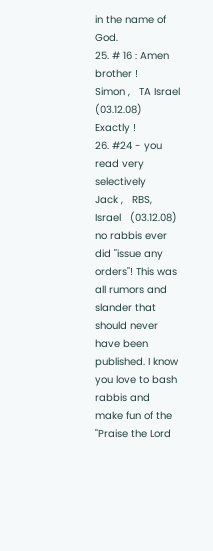in the name of God.
25. # 16 : Amen brother !
Simon ,   TA Israel   (03.12.08)
Exactly !
26. #24 - you read very selectively
Jack ,   RBS, Israel   (03.12.08)
no rabbis ever did "issue any orders"! This was all rumors and slander that should never have been published. I know you love to bash rabbis and make fun of the "Praise the Lord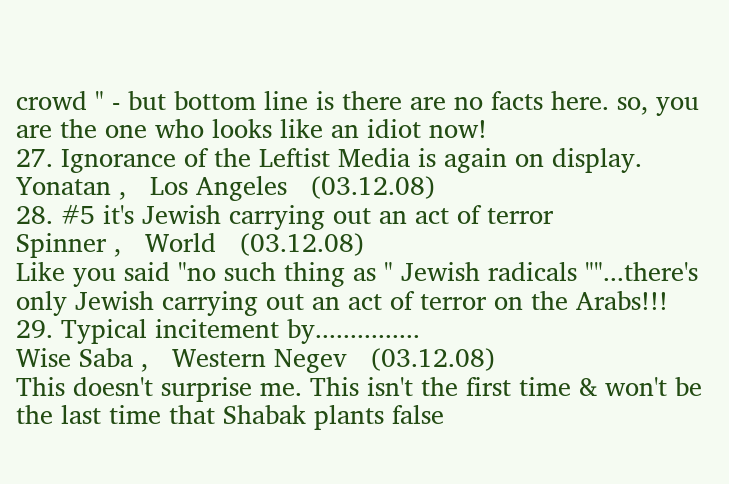crowd " - but bottom line is there are no facts here. so, you are the one who looks like an idiot now!
27. Ignorance of the Leftist Media is again on display.
Yonatan ,   Los Angeles   (03.12.08)
28. #5 it's Jewish carrying out an act of terror
Spinner ,   World   (03.12.08)
Like you said "no such thing as " Jewish radicals ""...there's only Jewish carrying out an act of terror on the Arabs!!!
29. Typical incitement by...............
Wise Saba ,   Western Negev   (03.12.08)
This doesn't surprise me. This isn't the first time & won't be the last time that Shabak plants false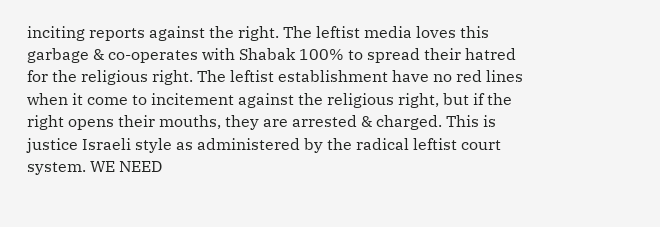inciting reports against the right. The leftist media loves this garbage & co-operates with Shabak 100% to spread their hatred for the religious right. The leftist establishment have no red lines when it come to incitement against the religious right, but if the right opens their mouths, they are arrested & charged. This is justice Israeli style as administered by the radical leftist court system. WE NEED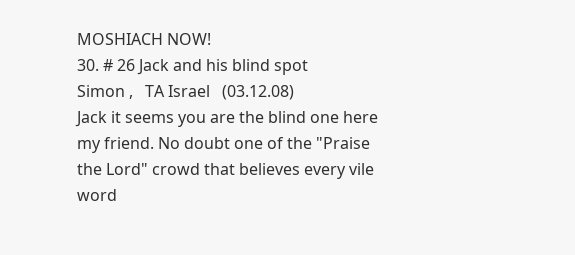MOSHIACH NOW!
30. # 26 Jack and his blind spot
Simon ,   TA Israel   (03.12.08)
Jack it seems you are the blind one here my friend. No doubt one of the "Praise the Lord" crowd that believes every vile word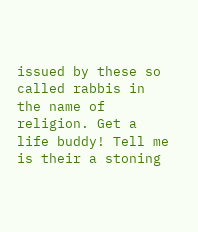issued by these so called rabbis in the name of religion. Get a life buddy! Tell me is their a stoning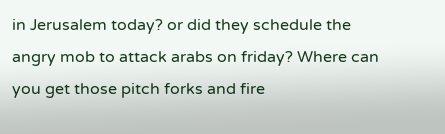in Jerusalem today? or did they schedule the angry mob to attack arabs on friday? Where can you get those pitch forks and fire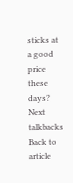sticks at a good price these days?
Next talkbacks
Back to article